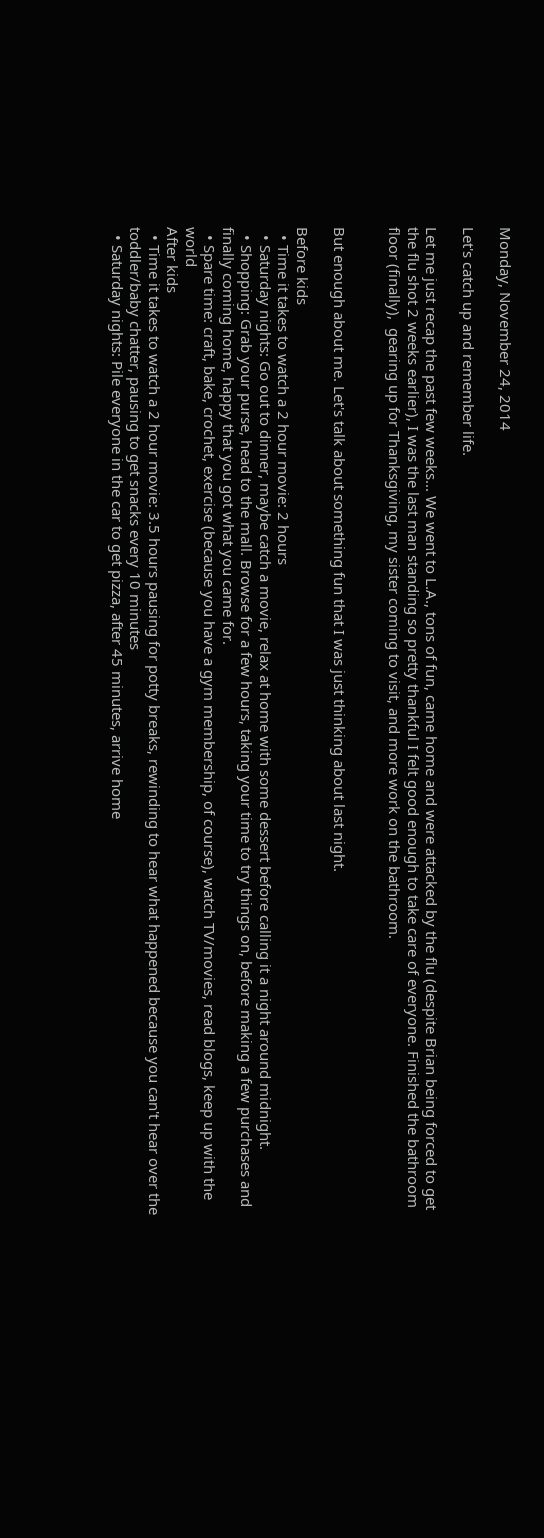Monday, November 24, 2014

Let's catch up and remember life.

Let me just recap the past few weeks... We went to L.A., tons of fun, came home and were attacked by the flu (despite Brian being forced to get the flu shot 2 weeks earlier), I was the last man standing so pretty thankful I felt good enough to take care of everyone. Finished the bathroom floor (finally),  gearing up for Thanksgiving, my sister coming to visit, and more work on the bathroom.


But enough about me. Let's talk about something fun that I was just thinking about last night.

Before kids
  • Time it takes to watch a 2 hour movie: 2 hours
  • Saturday nights: Go out to dinner, maybe catch a movie, relax at home with some dessert before calling it a night around midnight.
  • Shopping: Grab your purse, head to the mall. Browse for a few hours, taking your time to try things on, before making a few purchases and finally coming home, happy that you got what you came for.
  • Spare time: craft, bake, crochet, exercise (because you have a gym membership, of course), watch TV/movies, read blogs, keep up with the world
After kids
  • Time it takes to watch a 2 hour movie: 3.5 hours pausing for potty breaks, rewinding to hear what happened because you can't hear over the toddler/baby chatter, pausing to get snacks every 10 minutes
  • Saturday nights: Pile everyone in the car to get pizza, after 45 minutes, arrive home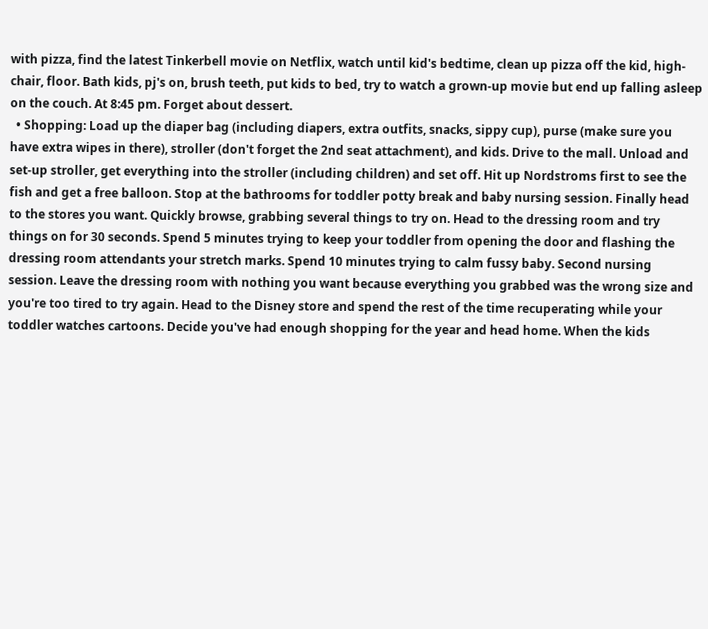with pizza, find the latest Tinkerbell movie on Netflix, watch until kid's bedtime, clean up pizza off the kid, high-chair, floor. Bath kids, pj's on, brush teeth, put kids to bed, try to watch a grown-up movie but end up falling asleep on the couch. At 8:45 pm. Forget about dessert.
  • Shopping: Load up the diaper bag (including diapers, extra outfits, snacks, sippy cup), purse (make sure you have extra wipes in there), stroller (don't forget the 2nd seat attachment), and kids. Drive to the mall. Unload and set-up stroller, get everything into the stroller (including children) and set off. Hit up Nordstroms first to see the fish and get a free balloon. Stop at the bathrooms for toddler potty break and baby nursing session. Finally head to the stores you want. Quickly browse, grabbing several things to try on. Head to the dressing room and try things on for 30 seconds. Spend 5 minutes trying to keep your toddler from opening the door and flashing the dressing room attendants your stretch marks. Spend 10 minutes trying to calm fussy baby. Second nursing session. Leave the dressing room with nothing you want because everything you grabbed was the wrong size and you're too tired to try again. Head to the Disney store and spend the rest of the time recuperating while your toddler watches cartoons. Decide you've had enough shopping for the year and head home. When the kids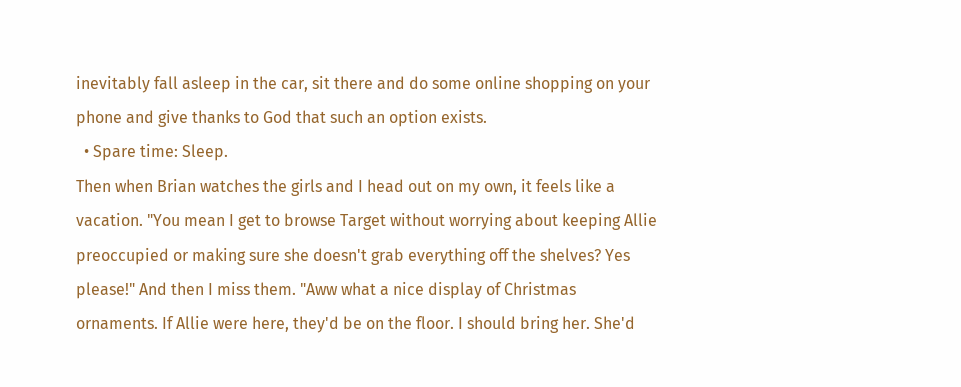inevitably fall asleep in the car, sit there and do some online shopping on your phone and give thanks to God that such an option exists.
  • Spare time: Sleep.
Then when Brian watches the girls and I head out on my own, it feels like a vacation. "You mean I get to browse Target without worrying about keeping Allie preoccupied or making sure she doesn't grab everything off the shelves? Yes please!" And then I miss them. "Aww what a nice display of Christmas ornaments. If Allie were here, they'd be on the floor. I should bring her. She'd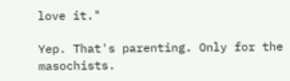love it."

Yep. That's parenting. Only for the masochists.